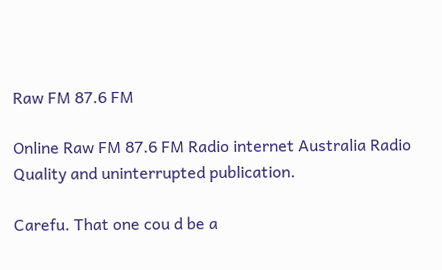Raw FM 87.6 FM

Online Raw FM 87.6 FM Radio internet Australia Radio Quality and uninterrupted publication.

Carefu. That one cou d be a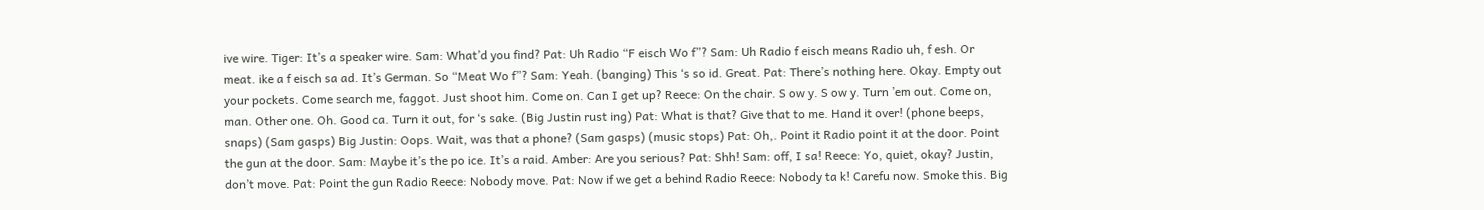ive wire. Tiger: It’s a speaker wire. Sam: What’d you find? Pat: Uh Radio “F eisch Wo f”? Sam: Uh Radio f eisch means Radio uh, f esh. Or meat. ike a f eisch sa ad. It’s German. So “Meat Wo f”? Sam: Yeah. (banging) This ‘s so id. Great. Pat: There’s nothing here. Okay. Empty out your pockets. Come search me, faggot. Just shoot him. Come on. Can I get up? Reece: On the chair. S ow y. S ow y. Turn ’em out. Come on, man. Other one. Oh. Good ca. Turn it out, for ‘s sake. (Big Justin rust ing) Pat: What is that? Give that to me. Hand it over! (phone beeps, snaps) (Sam gasps) Big Justin: Oops. Wait, was that a phone? (Sam gasps) (music stops) Pat: Oh,. Point it Radio point it at the door. Point the gun at the door. Sam: Maybe it’s the po ice. It’s a raid. Amber: Are you serious? Pat: Shh! Sam: off, I sa! Reece: Yo, quiet, okay? Justin, don’t move. Pat: Point the gun Radio Reece: Nobody move. Pat: Now if we get a behind Radio Reece: Nobody ta k! Carefu now. Smoke this. Big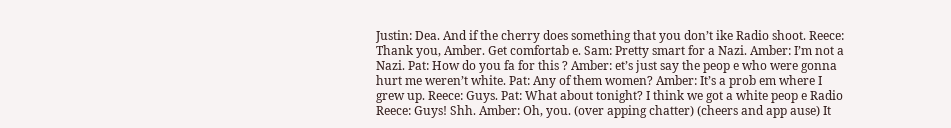Justin: Dea. And if the cherry does something that you don’t ike Radio shoot. Reece: Thank you, Amber. Get comfortab e. Sam: Pretty smart for a Nazi. Amber: I’m not a Nazi. Pat: How do you fa for this ? Amber: et’s just say the peop e who were gonna hurt me weren’t white. Pat: Any of them women? Amber: It’s a prob em where I grew up. Reece: Guys. Pat: What about tonight? I think we got a white peop e Radio Reece: Guys! Shh. Amber: Oh, you. (over apping chatter) (cheers and app ause) It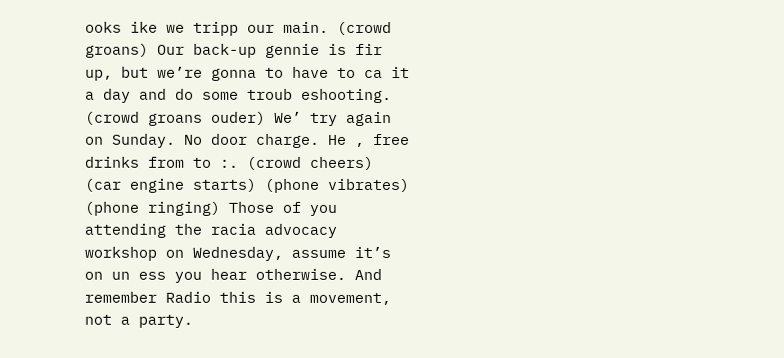ooks ike we tripp our main. (crowd groans) Our back-up gennie is fir up, but we’re gonna to have to ca it a day and do some troub eshooting. (crowd groans ouder) We’ try again on Sunday. No door charge. He , free drinks from to :. (crowd cheers) (car engine starts) (phone vibrates) (phone ringing) Those of you attending the racia advocacy workshop on Wednesday, assume it’s on un ess you hear otherwise. And remember Radio this is a movement, not a party.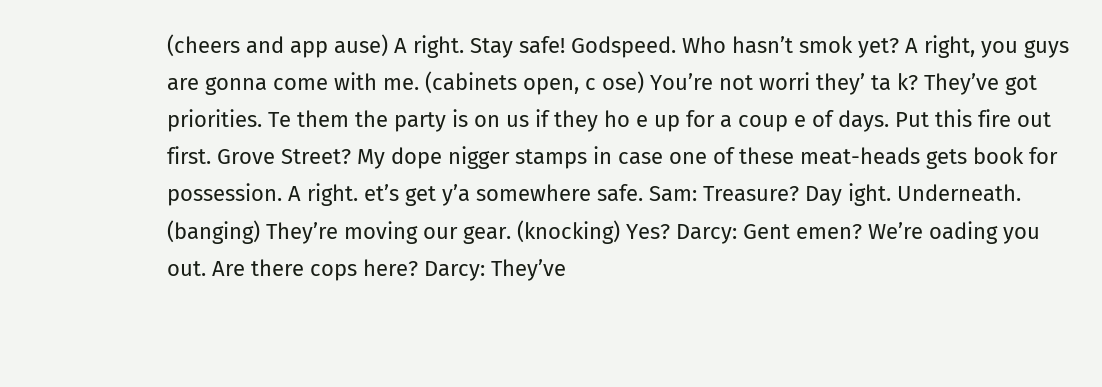(cheers and app ause) A right. Stay safe! Godspeed. Who hasn’t smok yet? A right, you guys are gonna come with me. (cabinets open, c ose) You’re not worri they’ ta k? They’ve got priorities. Te them the party is on us if they ho e up for a coup e of days. Put this fire out first. Grove Street? My dope nigger stamps in case one of these meat-heads gets book for possession. A right. et’s get y’a somewhere safe. Sam: Treasure? Day ight. Underneath. (banging) They’re moving our gear. (knocking) Yes? Darcy: Gent emen? We’re oading you out. Are there cops here? Darcy: They’ve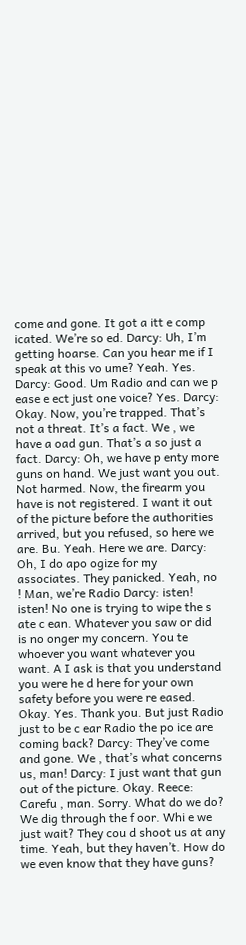come and gone. It got a itt e comp icated. We’re so ed. Darcy: Uh, I’m getting hoarse. Can you hear me if I speak at this vo ume? Yeah. Yes. Darcy: Good. Um Radio and can we p ease e ect just one voice? Yes. Darcy: Okay. Now, you’re trapped. That’s not a threat. It’s a fact. We , we have a oad gun. That’s a so just a fact. Darcy: Oh, we have p enty more guns on hand. We just want you out. Not harmed. Now, the firearm you have is not registered. I want it out of the picture before the authorities arrived, but you refused, so here we are. Bu. Yeah. Here we are. Darcy: Oh, I do apo ogize for my associates. They panicked. Yeah, no ! Man, we’re Radio Darcy: isten! isten! No one is trying to wipe the s ate c ean. Whatever you saw or did is no onger my concern. You te whoever you want whatever you want. A I ask is that you understand you were he d here for your own safety before you were re eased. Okay. Yes. Thank you. But just Radio just to be c ear Radio the po ice are coming back? Darcy: They’ve come and gone. We , that’s what concerns us, man! Darcy: I just want that gun out of the picture. Okay. Reece: Carefu , man. Sorry. What do we do? We dig through the f oor. Whi e we just wait? They cou d shoot us at any time. Yeah, but they haven’t. How do we even know that they have guns?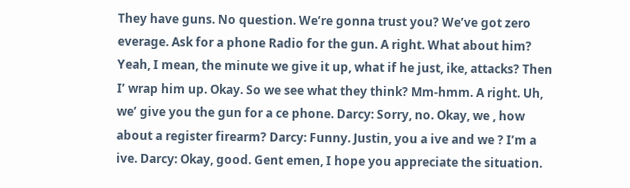They have guns. No question. We’re gonna trust you? We’ve got zero everage. Ask for a phone Radio for the gun. A right. What about him? Yeah, I mean, the minute we give it up, what if he just, ike, attacks? Then I’ wrap him up. Okay. So we see what they think? Mm-hmm. A right. Uh, we’ give you the gun for a ce phone. Darcy: Sorry, no. Okay, we , how about a register firearm? Darcy: Funny. Justin, you a ive and we ? I’m a ive. Darcy: Okay, good. Gent emen, I hope you appreciate the situation.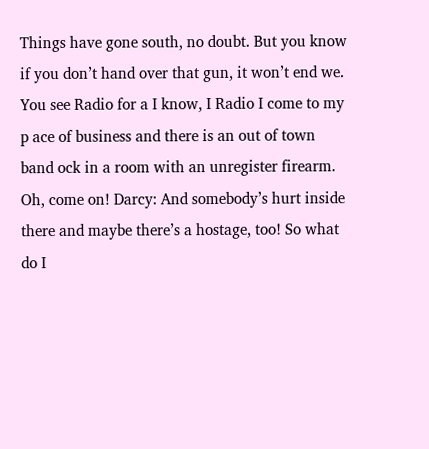Things have gone south, no doubt. But you know if you don’t hand over that gun, it won’t end we. You see Radio for a I know, I Radio I come to my p ace of business and there is an out of town band ock in a room with an unregister firearm. Oh, come on! Darcy: And somebody’s hurt inside there and maybe there’s a hostage, too! So what do I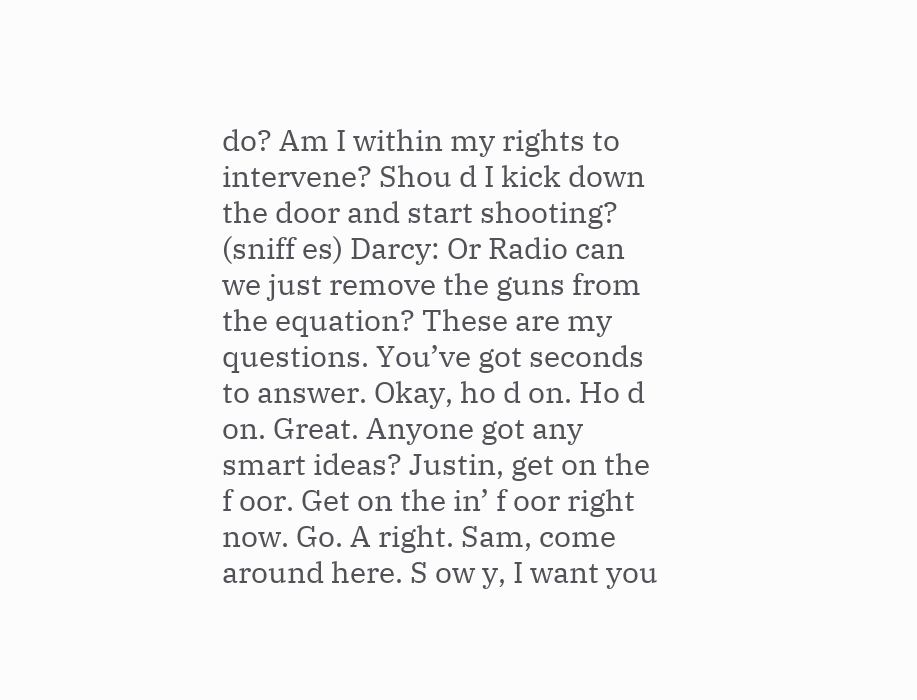do? Am I within my rights to intervene? Shou d I kick down the door and start shooting? (sniff es) Darcy: Or Radio can we just remove the guns from the equation? These are my questions. You’ve got seconds to answer. Okay, ho d on. Ho d on. Great. Anyone got any smart ideas? Justin, get on the f oor. Get on the in’ f oor right now. Go. A right. Sam, come around here. S ow y, I want you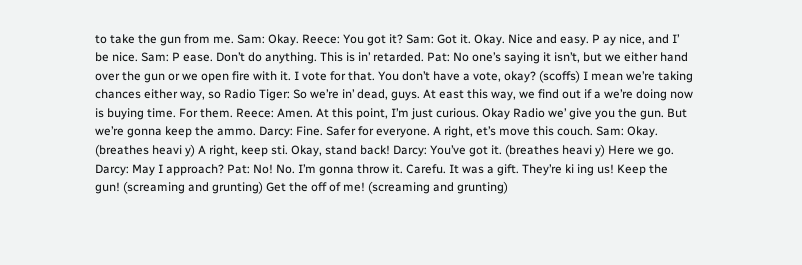to take the gun from me. Sam: Okay. Reece: You got it? Sam: Got it. Okay. Nice and easy. P ay nice, and I’ be nice. Sam: P ease. Don’t do anything. This is in’ retarded. Pat: No one’s saying it isn’t, but we either hand over the gun or we open fire with it. I vote for that. You don’t have a vote, okay? (scoffs) I mean we’re taking chances either way, so Radio Tiger: So we’re in’ dead, guys. At east this way, we find out if a we’re doing now is buying time. For them. Reece: Amen. At this point, I’m just curious. Okay Radio we’ give you the gun. But we’re gonna keep the ammo. Darcy: Fine. Safer for everyone. A right, et’s move this couch. Sam: Okay. (breathes heavi y) A right, keep sti. Okay, stand back! Darcy: You’ve got it. (breathes heavi y) Here we go. Darcy: May I approach? Pat: No! No. I’m gonna throw it. Carefu. It was a gift. They’re ki ing us! Keep the gun! (screaming and grunting) Get the off of me! (screaming and grunting)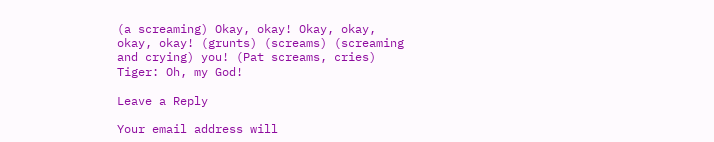(a screaming) Okay, okay! Okay, okay, okay, okay! (grunts) (screams) (screaming and crying) you! (Pat screams, cries) Tiger: Oh, my God!

Leave a Reply

Your email address will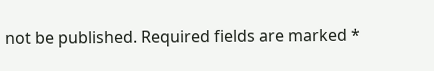not be published. Required fields are marked *